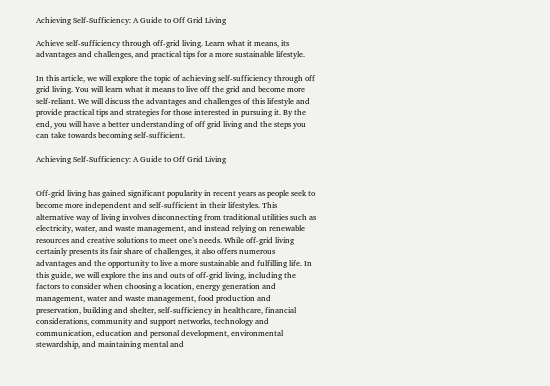Achieving Self-Sufficiency: A Guide to Off Grid Living

Achieve self-sufficiency through off-grid living. Learn what it means, its advantages and challenges, and practical tips for a more sustainable lifestyle.

In this article, we will explore the topic of achieving self-sufficiency through off grid living. You will learn what it means to live off the grid and become more self-reliant. We will discuss the advantages and challenges of this lifestyle and provide practical tips and strategies for those interested in pursuing it. By the end, you will have a better understanding of off grid living and the steps you can take towards becoming self-sufficient.

Achieving Self-Sufficiency: A Guide to Off Grid Living


Off-grid living has gained significant popularity in recent years as people seek to become more independent and self-sufficient in their lifestyles. This alternative way of living involves disconnecting from traditional utilities such as electricity, water, and waste management, and instead relying on renewable resources and creative solutions to meet one’s needs. While off-grid living certainly presents its fair share of challenges, it also offers numerous advantages and the opportunity to live a more sustainable and fulfilling life. In this guide, we will explore the ins and outs of off-grid living, including the factors to consider when choosing a location, energy generation and management, water and waste management, food production and preservation, building and shelter, self-sufficiency in healthcare, financial considerations, community and support networks, technology and communication, education and personal development, environmental stewardship, and maintaining mental and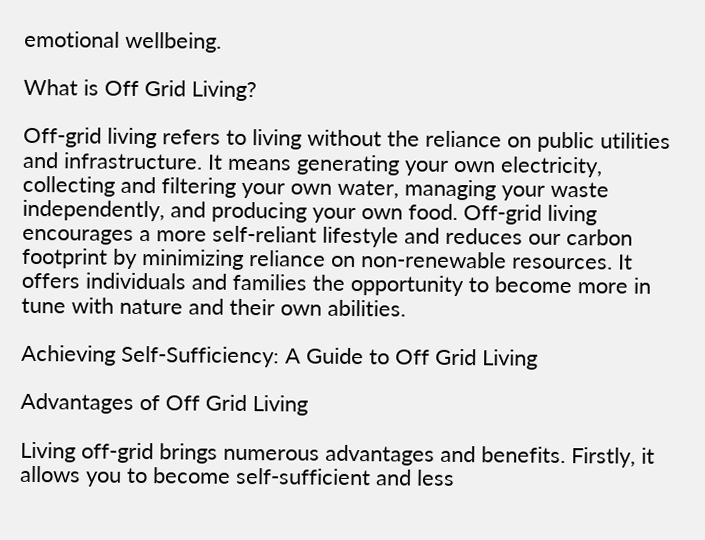emotional wellbeing.

What is Off Grid Living?

Off-grid living refers to living without the reliance on public utilities and infrastructure. It means generating your own electricity, collecting and filtering your own water, managing your waste independently, and producing your own food. Off-grid living encourages a more self-reliant lifestyle and reduces our carbon footprint by minimizing reliance on non-renewable resources. It offers individuals and families the opportunity to become more in tune with nature and their own abilities.

Achieving Self-Sufficiency: A Guide to Off Grid Living

Advantages of Off Grid Living

Living off-grid brings numerous advantages and benefits. Firstly, it allows you to become self-sufficient and less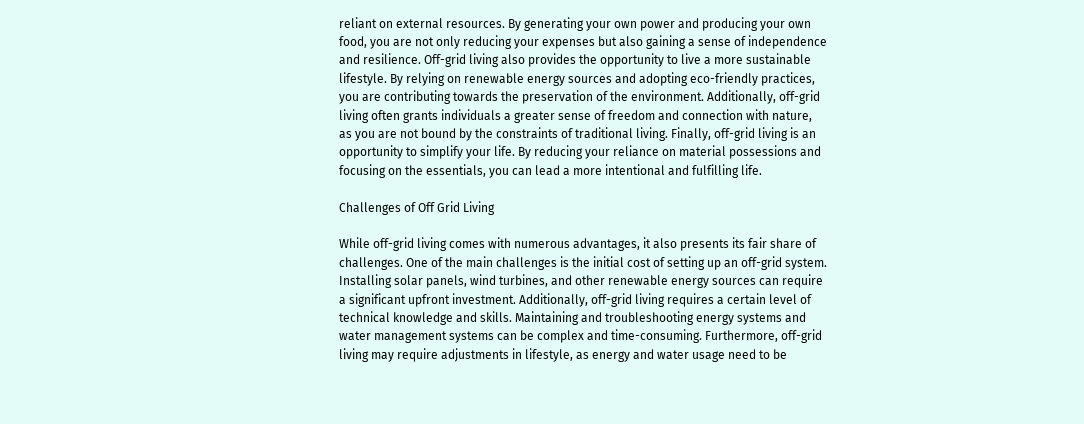reliant on external resources. By generating your own power and producing your own food, you are not only reducing your expenses but also gaining a sense of independence and resilience. Off-grid living also provides the opportunity to live a more sustainable lifestyle. By relying on renewable energy sources and adopting eco-friendly practices, you are contributing towards the preservation of the environment. Additionally, off-grid living often grants individuals a greater sense of freedom and connection with nature, as you are not bound by the constraints of traditional living. Finally, off-grid living is an opportunity to simplify your life. By reducing your reliance on material possessions and focusing on the essentials, you can lead a more intentional and fulfilling life.

Challenges of Off Grid Living

While off-grid living comes with numerous advantages, it also presents its fair share of challenges. One of the main challenges is the initial cost of setting up an off-grid system. Installing solar panels, wind turbines, and other renewable energy sources can require a significant upfront investment. Additionally, off-grid living requires a certain level of technical knowledge and skills. Maintaining and troubleshooting energy systems and water management systems can be complex and time-consuming. Furthermore, off-grid living may require adjustments in lifestyle, as energy and water usage need to be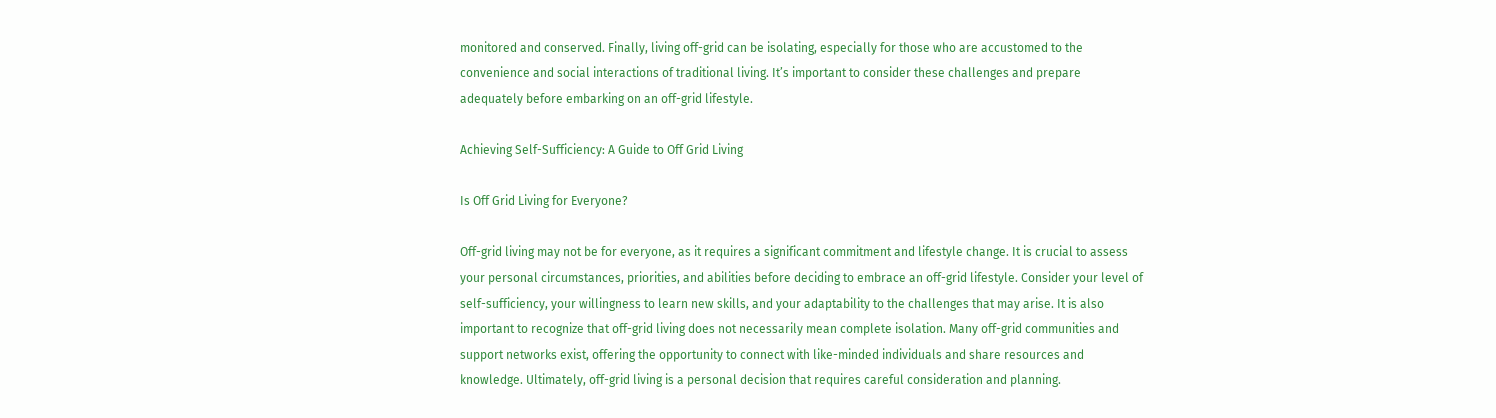monitored and conserved. Finally, living off-grid can be isolating, especially for those who are accustomed to the convenience and social interactions of traditional living. It’s important to consider these challenges and prepare adequately before embarking on an off-grid lifestyle.

Achieving Self-Sufficiency: A Guide to Off Grid Living

Is Off Grid Living for Everyone?

Off-grid living may not be for everyone, as it requires a significant commitment and lifestyle change. It is crucial to assess your personal circumstances, priorities, and abilities before deciding to embrace an off-grid lifestyle. Consider your level of self-sufficiency, your willingness to learn new skills, and your adaptability to the challenges that may arise. It is also important to recognize that off-grid living does not necessarily mean complete isolation. Many off-grid communities and support networks exist, offering the opportunity to connect with like-minded individuals and share resources and knowledge. Ultimately, off-grid living is a personal decision that requires careful consideration and planning.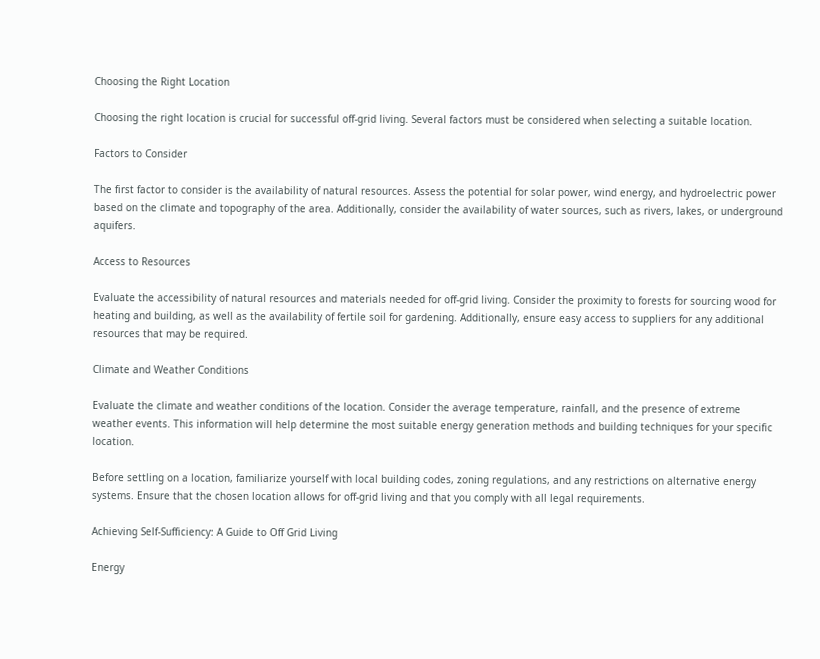Choosing the Right Location

Choosing the right location is crucial for successful off-grid living. Several factors must be considered when selecting a suitable location.

Factors to Consider

The first factor to consider is the availability of natural resources. Assess the potential for solar power, wind energy, and hydroelectric power based on the climate and topography of the area. Additionally, consider the availability of water sources, such as rivers, lakes, or underground aquifers.

Access to Resources

Evaluate the accessibility of natural resources and materials needed for off-grid living. Consider the proximity to forests for sourcing wood for heating and building, as well as the availability of fertile soil for gardening. Additionally, ensure easy access to suppliers for any additional resources that may be required.

Climate and Weather Conditions

Evaluate the climate and weather conditions of the location. Consider the average temperature, rainfall, and the presence of extreme weather events. This information will help determine the most suitable energy generation methods and building techniques for your specific location.

Before settling on a location, familiarize yourself with local building codes, zoning regulations, and any restrictions on alternative energy systems. Ensure that the chosen location allows for off-grid living and that you comply with all legal requirements.

Achieving Self-Sufficiency: A Guide to Off Grid Living

Energy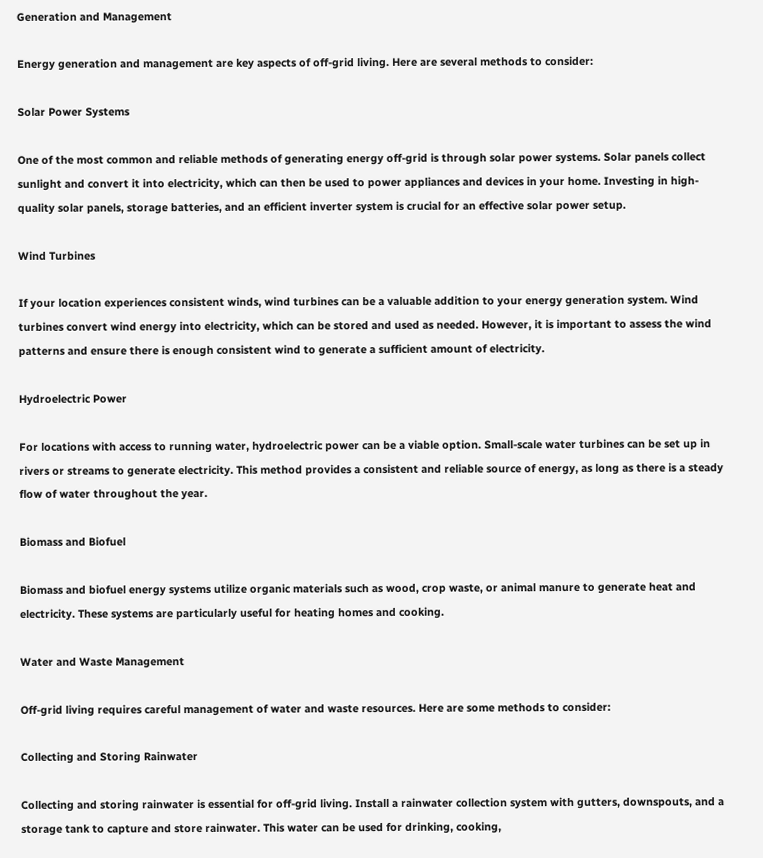Generation and Management

Energy generation and management are key aspects of off-grid living. Here are several methods to consider:

Solar Power Systems

One of the most common and reliable methods of generating energy off-grid is through solar power systems. Solar panels collect sunlight and convert it into electricity, which can then be used to power appliances and devices in your home. Investing in high-quality solar panels, storage batteries, and an efficient inverter system is crucial for an effective solar power setup.

Wind Turbines

If your location experiences consistent winds, wind turbines can be a valuable addition to your energy generation system. Wind turbines convert wind energy into electricity, which can be stored and used as needed. However, it is important to assess the wind patterns and ensure there is enough consistent wind to generate a sufficient amount of electricity.

Hydroelectric Power

For locations with access to running water, hydroelectric power can be a viable option. Small-scale water turbines can be set up in rivers or streams to generate electricity. This method provides a consistent and reliable source of energy, as long as there is a steady flow of water throughout the year.

Biomass and Biofuel

Biomass and biofuel energy systems utilize organic materials such as wood, crop waste, or animal manure to generate heat and electricity. These systems are particularly useful for heating homes and cooking.

Water and Waste Management

Off-grid living requires careful management of water and waste resources. Here are some methods to consider:

Collecting and Storing Rainwater

Collecting and storing rainwater is essential for off-grid living. Install a rainwater collection system with gutters, downspouts, and a storage tank to capture and store rainwater. This water can be used for drinking, cooking,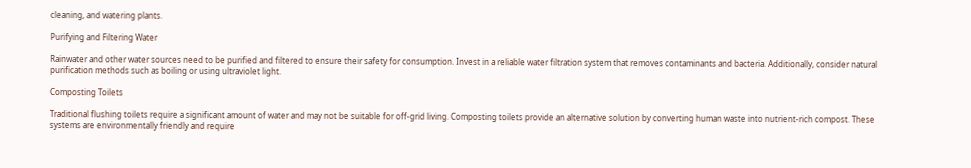cleaning, and watering plants.

Purifying and Filtering Water

Rainwater and other water sources need to be purified and filtered to ensure their safety for consumption. Invest in a reliable water filtration system that removes contaminants and bacteria. Additionally, consider natural purification methods such as boiling or using ultraviolet light.

Composting Toilets

Traditional flushing toilets require a significant amount of water and may not be suitable for off-grid living. Composting toilets provide an alternative solution by converting human waste into nutrient-rich compost. These systems are environmentally friendly and require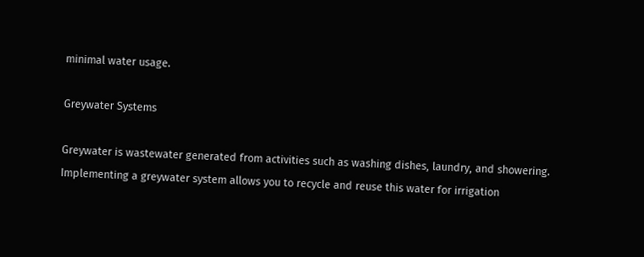minimal water usage.

Greywater Systems

Greywater is wastewater generated from activities such as washing dishes, laundry, and showering. Implementing a greywater system allows you to recycle and reuse this water for irrigation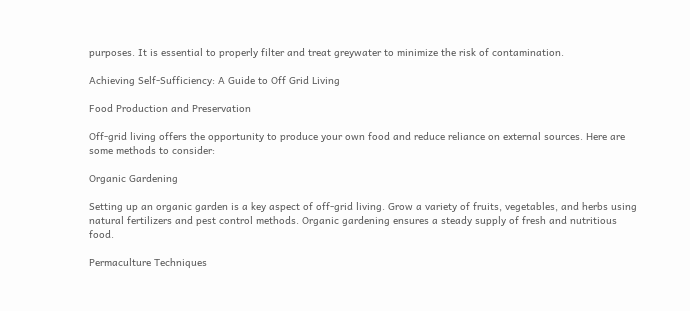purposes. It is essential to properly filter and treat greywater to minimize the risk of contamination.

Achieving Self-Sufficiency: A Guide to Off Grid Living

Food Production and Preservation

Off-grid living offers the opportunity to produce your own food and reduce reliance on external sources. Here are some methods to consider:

Organic Gardening

Setting up an organic garden is a key aspect of off-grid living. Grow a variety of fruits, vegetables, and herbs using natural fertilizers and pest control methods. Organic gardening ensures a steady supply of fresh and nutritious food.

Permaculture Techniques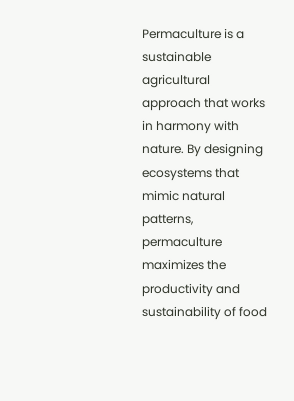Permaculture is a sustainable agricultural approach that works in harmony with nature. By designing ecosystems that mimic natural patterns, permaculture maximizes the productivity and sustainability of food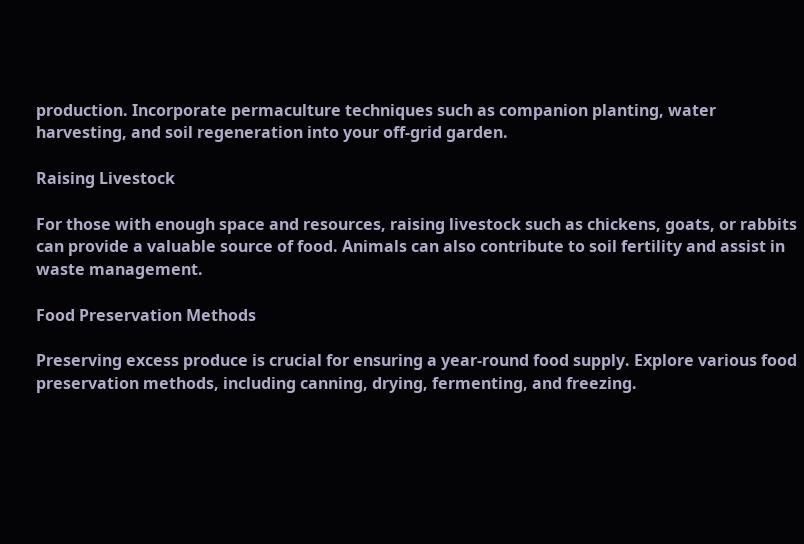production. Incorporate permaculture techniques such as companion planting, water harvesting, and soil regeneration into your off-grid garden.

Raising Livestock

For those with enough space and resources, raising livestock such as chickens, goats, or rabbits can provide a valuable source of food. Animals can also contribute to soil fertility and assist in waste management.

Food Preservation Methods

Preserving excess produce is crucial for ensuring a year-round food supply. Explore various food preservation methods, including canning, drying, fermenting, and freezing.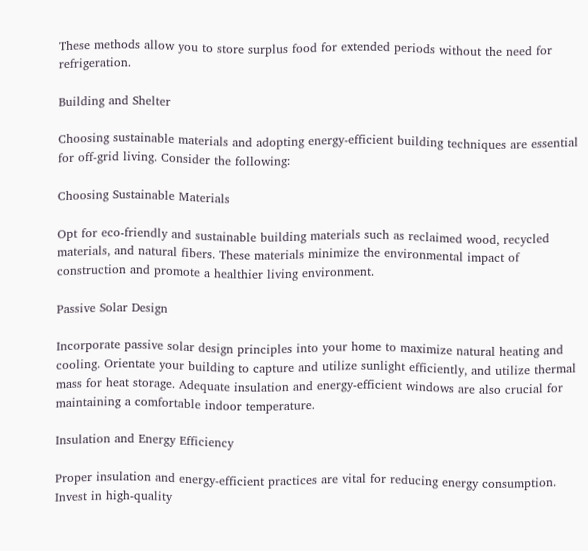These methods allow you to store surplus food for extended periods without the need for refrigeration.

Building and Shelter

Choosing sustainable materials and adopting energy-efficient building techniques are essential for off-grid living. Consider the following:

Choosing Sustainable Materials

Opt for eco-friendly and sustainable building materials such as reclaimed wood, recycled materials, and natural fibers. These materials minimize the environmental impact of construction and promote a healthier living environment.

Passive Solar Design

Incorporate passive solar design principles into your home to maximize natural heating and cooling. Orientate your building to capture and utilize sunlight efficiently, and utilize thermal mass for heat storage. Adequate insulation and energy-efficient windows are also crucial for maintaining a comfortable indoor temperature.

Insulation and Energy Efficiency

Proper insulation and energy-efficient practices are vital for reducing energy consumption. Invest in high-quality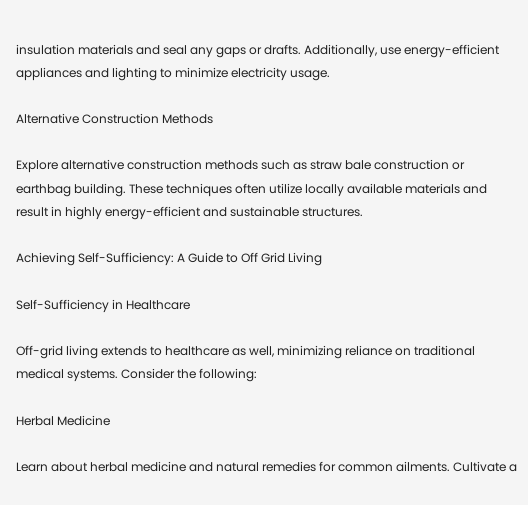insulation materials and seal any gaps or drafts. Additionally, use energy-efficient appliances and lighting to minimize electricity usage.

Alternative Construction Methods

Explore alternative construction methods such as straw bale construction or earthbag building. These techniques often utilize locally available materials and result in highly energy-efficient and sustainable structures.

Achieving Self-Sufficiency: A Guide to Off Grid Living

Self-Sufficiency in Healthcare

Off-grid living extends to healthcare as well, minimizing reliance on traditional medical systems. Consider the following:

Herbal Medicine

Learn about herbal medicine and natural remedies for common ailments. Cultivate a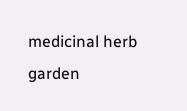medicinal herb garden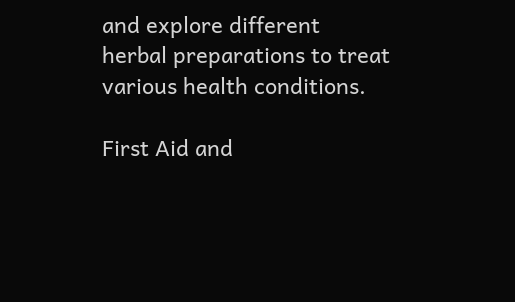and explore different herbal preparations to treat various health conditions.

First Aid and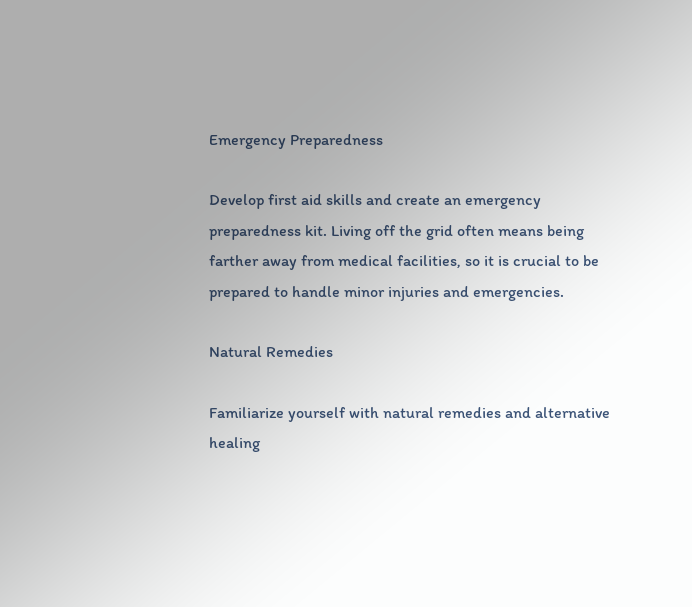Emergency Preparedness

Develop first aid skills and create an emergency preparedness kit. Living off the grid often means being farther away from medical facilities, so it is crucial to be prepared to handle minor injuries and emergencies.

Natural Remedies

Familiarize yourself with natural remedies and alternative healing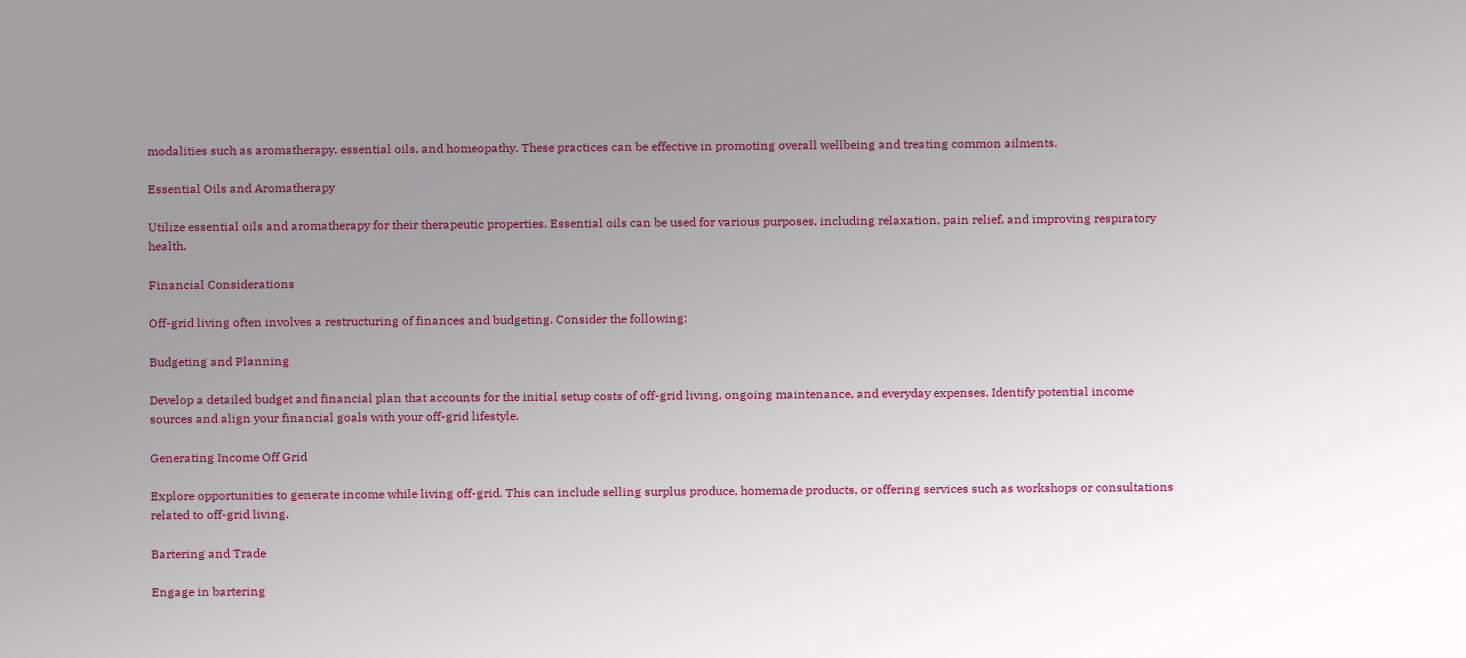modalities such as aromatherapy, essential oils, and homeopathy. These practices can be effective in promoting overall wellbeing and treating common ailments.

Essential Oils and Aromatherapy

Utilize essential oils and aromatherapy for their therapeutic properties. Essential oils can be used for various purposes, including relaxation, pain relief, and improving respiratory health.

Financial Considerations

Off-grid living often involves a restructuring of finances and budgeting. Consider the following:

Budgeting and Planning

Develop a detailed budget and financial plan that accounts for the initial setup costs of off-grid living, ongoing maintenance, and everyday expenses. Identify potential income sources and align your financial goals with your off-grid lifestyle.

Generating Income Off Grid

Explore opportunities to generate income while living off-grid. This can include selling surplus produce, homemade products, or offering services such as workshops or consultations related to off-grid living.

Bartering and Trade

Engage in bartering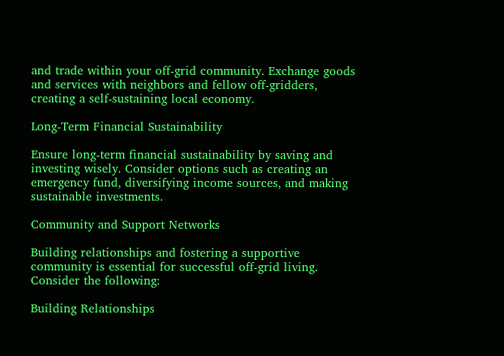and trade within your off-grid community. Exchange goods and services with neighbors and fellow off-gridders, creating a self-sustaining local economy.

Long-Term Financial Sustainability

Ensure long-term financial sustainability by saving and investing wisely. Consider options such as creating an emergency fund, diversifying income sources, and making sustainable investments.

Community and Support Networks

Building relationships and fostering a supportive community is essential for successful off-grid living. Consider the following:

Building Relationships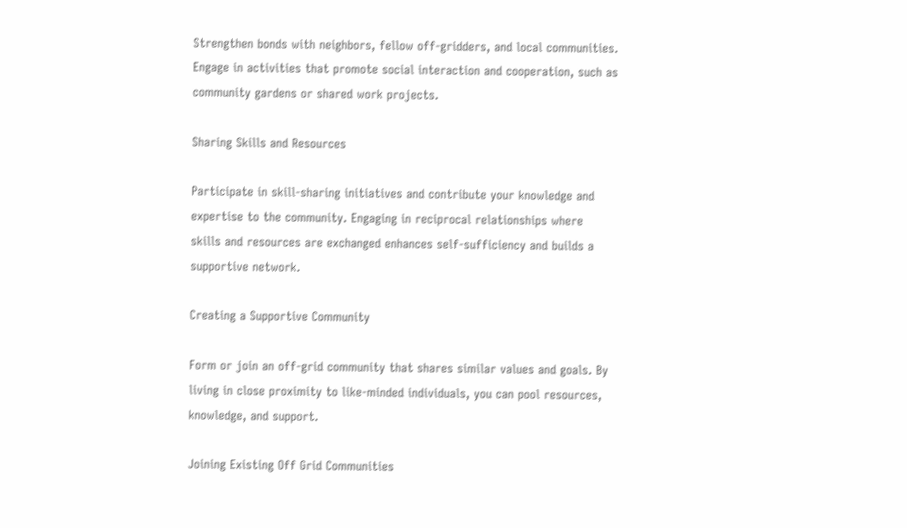Strengthen bonds with neighbors, fellow off-gridders, and local communities. Engage in activities that promote social interaction and cooperation, such as community gardens or shared work projects.

Sharing Skills and Resources

Participate in skill-sharing initiatives and contribute your knowledge and expertise to the community. Engaging in reciprocal relationships where skills and resources are exchanged enhances self-sufficiency and builds a supportive network.

Creating a Supportive Community

Form or join an off-grid community that shares similar values and goals. By living in close proximity to like-minded individuals, you can pool resources, knowledge, and support.

Joining Existing Off Grid Communities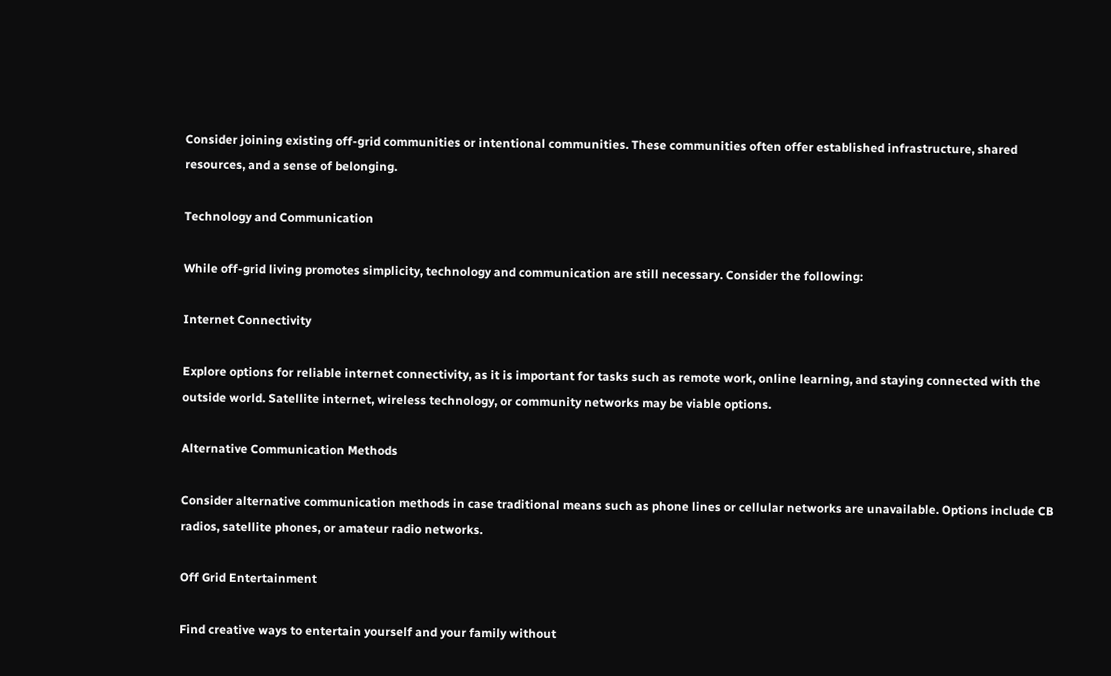Consider joining existing off-grid communities or intentional communities. These communities often offer established infrastructure, shared resources, and a sense of belonging.

Technology and Communication

While off-grid living promotes simplicity, technology and communication are still necessary. Consider the following:

Internet Connectivity

Explore options for reliable internet connectivity, as it is important for tasks such as remote work, online learning, and staying connected with the outside world. Satellite internet, wireless technology, or community networks may be viable options.

Alternative Communication Methods

Consider alternative communication methods in case traditional means such as phone lines or cellular networks are unavailable. Options include CB radios, satellite phones, or amateur radio networks.

Off Grid Entertainment

Find creative ways to entertain yourself and your family without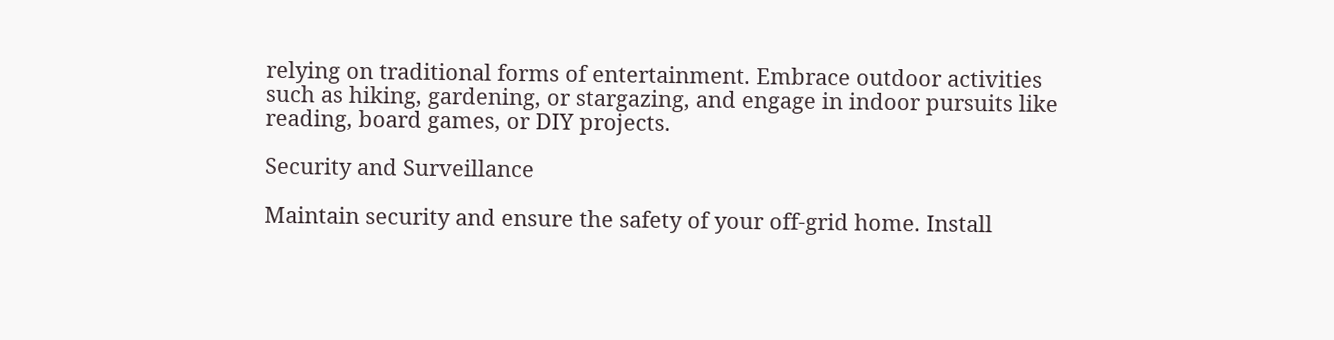relying on traditional forms of entertainment. Embrace outdoor activities such as hiking, gardening, or stargazing, and engage in indoor pursuits like reading, board games, or DIY projects.

Security and Surveillance

Maintain security and ensure the safety of your off-grid home. Install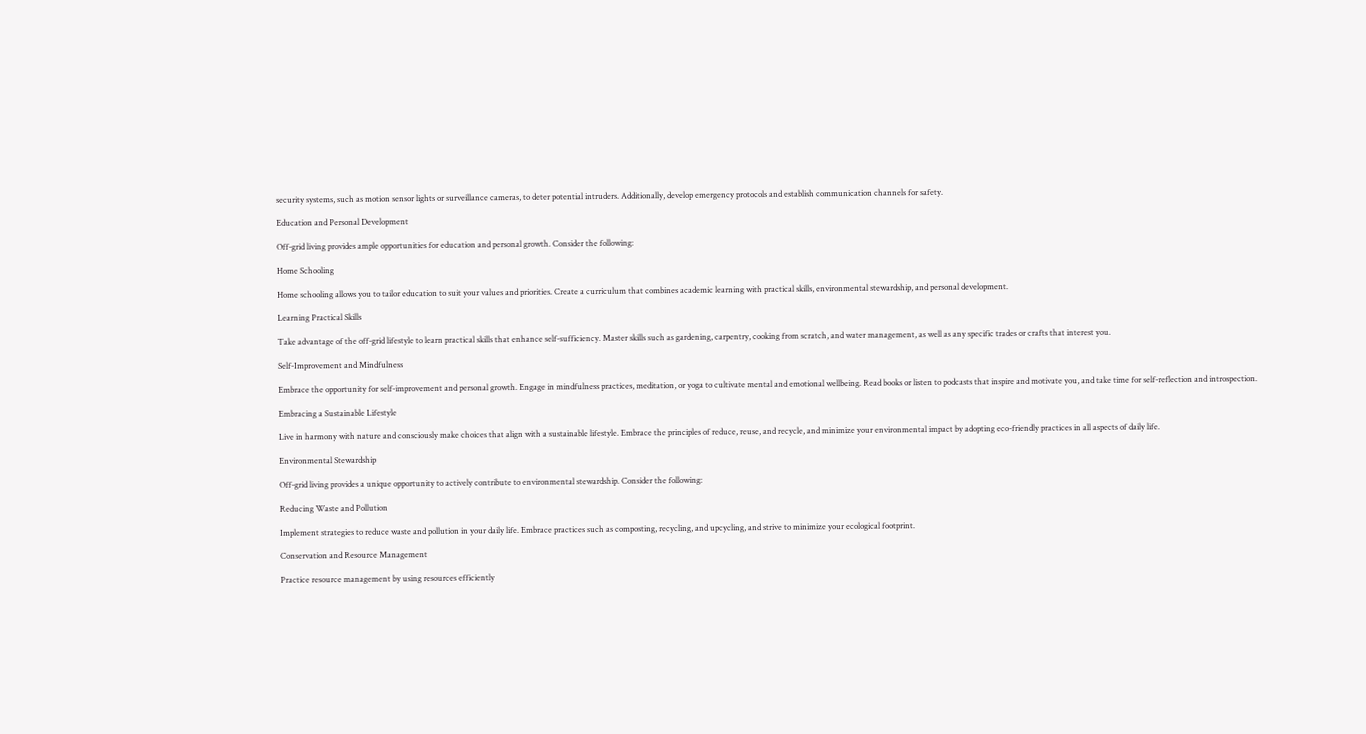security systems, such as motion sensor lights or surveillance cameras, to deter potential intruders. Additionally, develop emergency protocols and establish communication channels for safety.

Education and Personal Development

Off-grid living provides ample opportunities for education and personal growth. Consider the following:

Home Schooling

Home schooling allows you to tailor education to suit your values and priorities. Create a curriculum that combines academic learning with practical skills, environmental stewardship, and personal development.

Learning Practical Skills

Take advantage of the off-grid lifestyle to learn practical skills that enhance self-sufficiency. Master skills such as gardening, carpentry, cooking from scratch, and water management, as well as any specific trades or crafts that interest you.

Self-Improvement and Mindfulness

Embrace the opportunity for self-improvement and personal growth. Engage in mindfulness practices, meditation, or yoga to cultivate mental and emotional wellbeing. Read books or listen to podcasts that inspire and motivate you, and take time for self-reflection and introspection.

Embracing a Sustainable Lifestyle

Live in harmony with nature and consciously make choices that align with a sustainable lifestyle. Embrace the principles of reduce, reuse, and recycle, and minimize your environmental impact by adopting eco-friendly practices in all aspects of daily life.

Environmental Stewardship

Off-grid living provides a unique opportunity to actively contribute to environmental stewardship. Consider the following:

Reducing Waste and Pollution

Implement strategies to reduce waste and pollution in your daily life. Embrace practices such as composting, recycling, and upcycling, and strive to minimize your ecological footprint.

Conservation and Resource Management

Practice resource management by using resources efficiently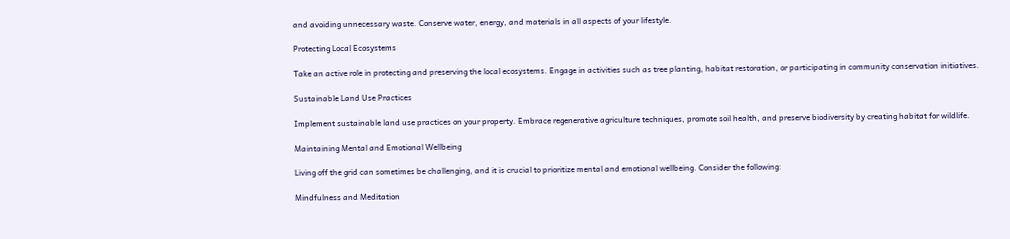and avoiding unnecessary waste. Conserve water, energy, and materials in all aspects of your lifestyle.

Protecting Local Ecosystems

Take an active role in protecting and preserving the local ecosystems. Engage in activities such as tree planting, habitat restoration, or participating in community conservation initiatives.

Sustainable Land Use Practices

Implement sustainable land use practices on your property. Embrace regenerative agriculture techniques, promote soil health, and preserve biodiversity by creating habitat for wildlife.

Maintaining Mental and Emotional Wellbeing

Living off the grid can sometimes be challenging, and it is crucial to prioritize mental and emotional wellbeing. Consider the following:

Mindfulness and Meditation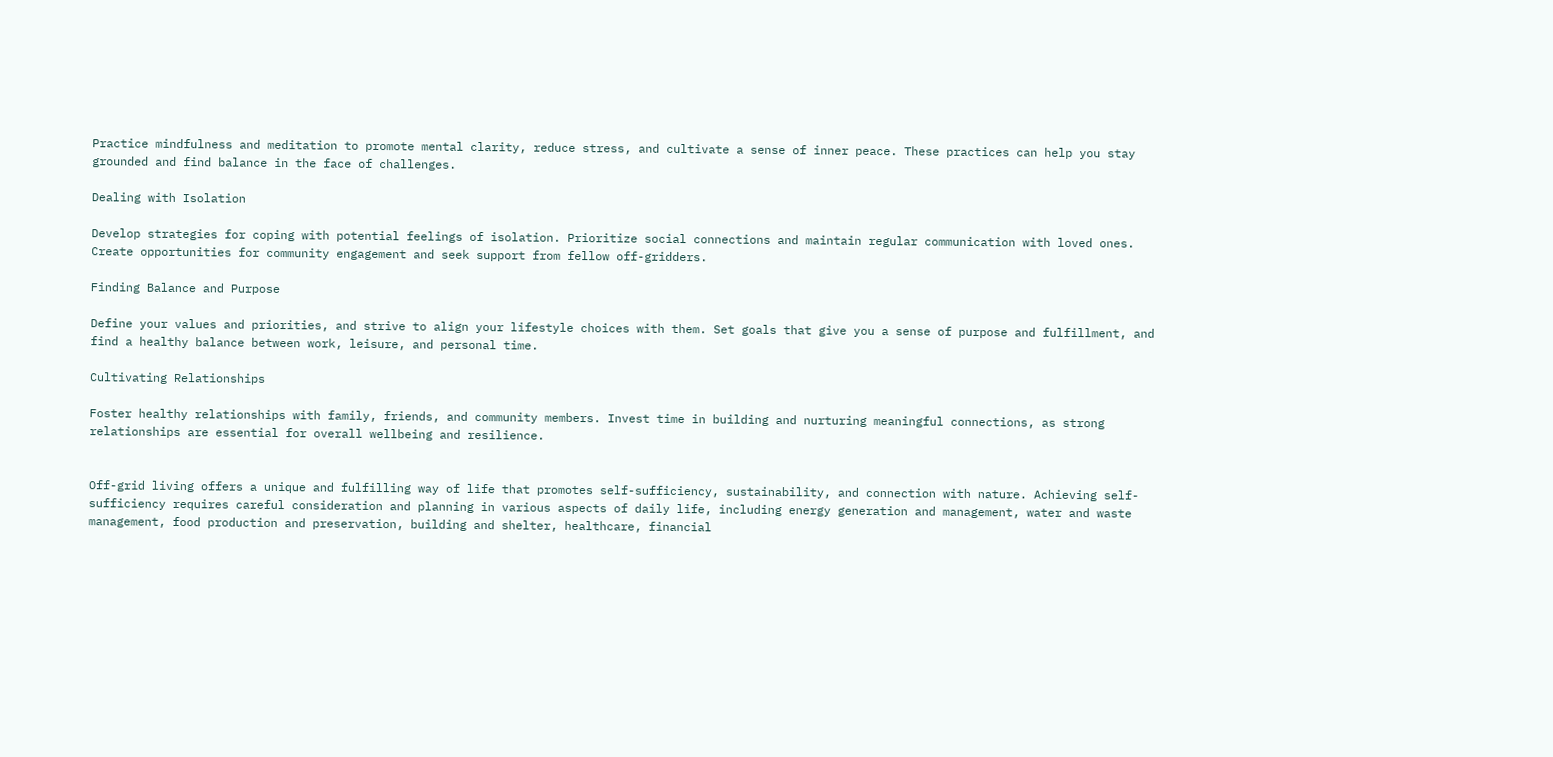Practice mindfulness and meditation to promote mental clarity, reduce stress, and cultivate a sense of inner peace. These practices can help you stay grounded and find balance in the face of challenges.

Dealing with Isolation

Develop strategies for coping with potential feelings of isolation. Prioritize social connections and maintain regular communication with loved ones. Create opportunities for community engagement and seek support from fellow off-gridders.

Finding Balance and Purpose

Define your values and priorities, and strive to align your lifestyle choices with them. Set goals that give you a sense of purpose and fulfillment, and find a healthy balance between work, leisure, and personal time.

Cultivating Relationships

Foster healthy relationships with family, friends, and community members. Invest time in building and nurturing meaningful connections, as strong relationships are essential for overall wellbeing and resilience.


Off-grid living offers a unique and fulfilling way of life that promotes self-sufficiency, sustainability, and connection with nature. Achieving self-sufficiency requires careful consideration and planning in various aspects of daily life, including energy generation and management, water and waste management, food production and preservation, building and shelter, healthcare, financial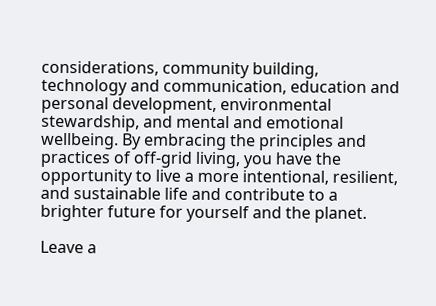considerations, community building, technology and communication, education and personal development, environmental stewardship, and mental and emotional wellbeing. By embracing the principles and practices of off-grid living, you have the opportunity to live a more intentional, resilient, and sustainable life and contribute to a brighter future for yourself and the planet.

Leave a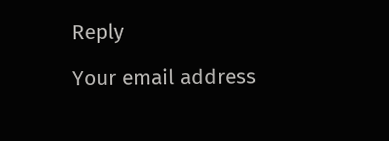Reply

Your email address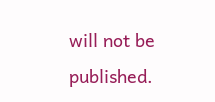will not be published.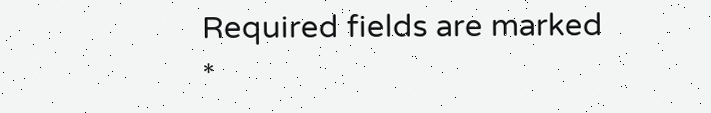Required fields are marked *